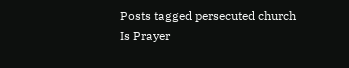Posts tagged persecuted church
Is Prayer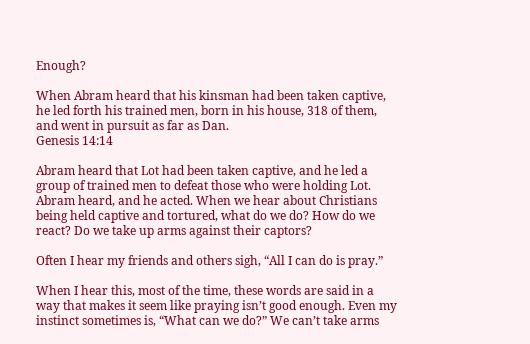Enough?

When Abram heard that his kinsman had been taken captive, he led forth his trained men, born in his house, 318 of them, and went in pursuit as far as Dan.
Genesis 14:14

Abram heard that Lot had been taken captive, and he led a group of trained men to defeat those who were holding Lot. Abram heard, and he acted. When we hear about Christians being held captive and tortured, what do we do? How do we react? Do we take up arms against their captors?

Often I hear my friends and others sigh, “All I can do is pray.”

When I hear this, most of the time, these words are said in a way that makes it seem like praying isn’t good enough. Even my instinct sometimes is, “What can we do?” We can’t take arms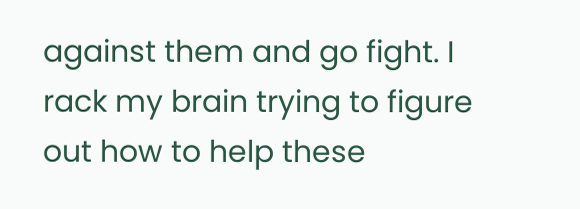against them and go fight. I rack my brain trying to figure out how to help these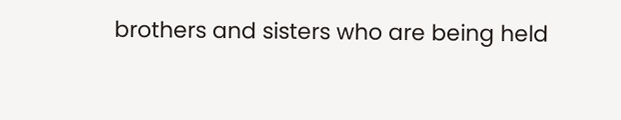brothers and sisters who are being held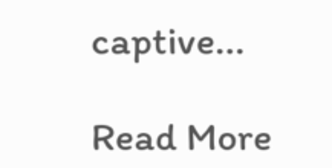captive...

Read More